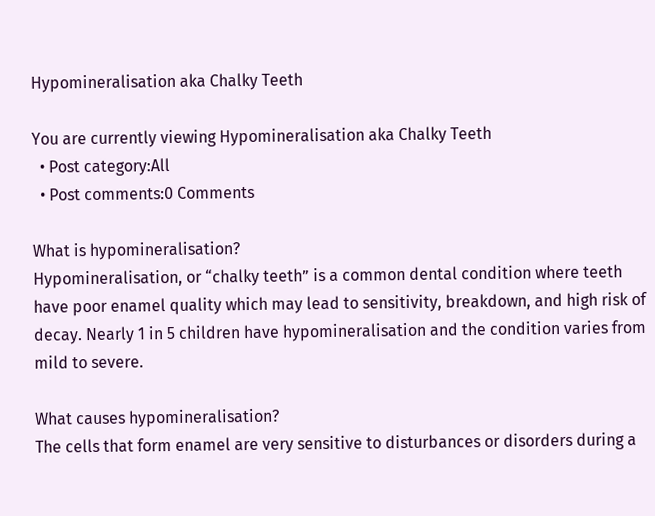Hypomineralisation aka Chalky Teeth

You are currently viewing Hypomineralisation aka Chalky Teeth
  • Post category:All
  • Post comments:0 Comments

What is hypomineralisation?
Hypomineralisation, or “chalky teeth” is a common dental condition where teeth have poor enamel quality which may lead to sensitivity, breakdown, and high risk of decay. Nearly 1 in 5 children have hypomineralisation and the condition varies from mild to severe.

What causes hypomineralisation?
The cells that form enamel are very sensitive to disturbances or disorders during a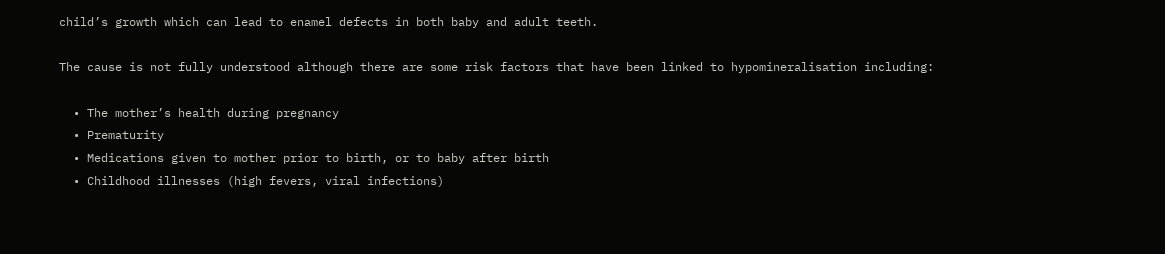child’s growth which can lead to enamel defects in both baby and adult teeth.

The cause is not fully understood although there are some risk factors that have been linked to hypomineralisation including:

  • The mother’s health during pregnancy
  • Prematurity
  • Medications given to mother prior to birth, or to baby after birth
  • Childhood illnesses (high fevers, viral infections)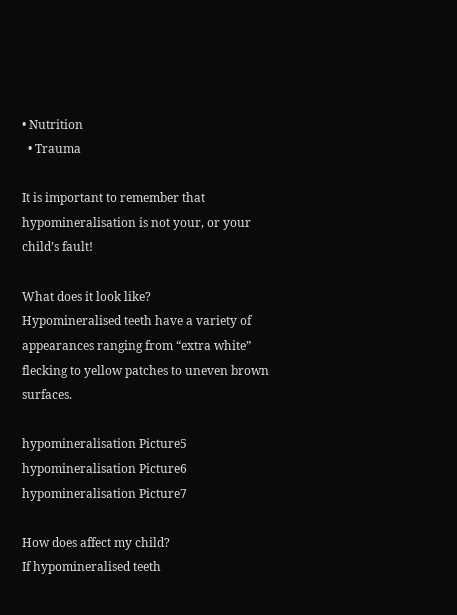• Nutrition
  • Trauma

It is important to remember that hypomineralisation is not your, or your child’s fault!

What does it look like?
Hypomineralised teeth have a variety of appearances ranging from “extra white” flecking to yellow patches to uneven brown surfaces.

hypomineralisation Picture5
hypomineralisation Picture6
hypomineralisation Picture7

How does affect my child?
If hypomineralised teeth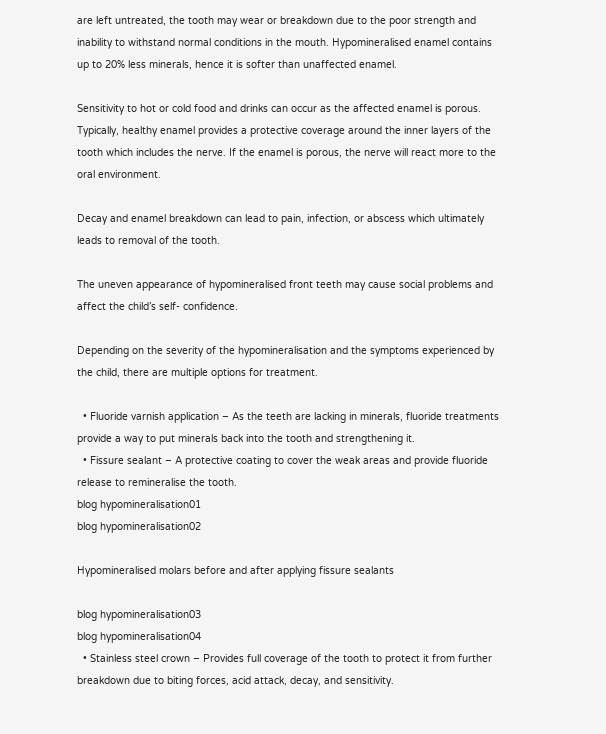are left untreated, the tooth may wear or breakdown due to the poor strength and inability to withstand normal conditions in the mouth. Hypomineralised enamel contains up to 20% less minerals, hence it is softer than unaffected enamel.

Sensitivity to hot or cold food and drinks can occur as the affected enamel is porous. Typically, healthy enamel provides a protective coverage around the inner layers of the tooth which includes the nerve. If the enamel is porous, the nerve will react more to the oral environment.

Decay and enamel breakdown can lead to pain, infection, or abscess which ultimately leads to removal of the tooth.

The uneven appearance of hypomineralised front teeth may cause social problems and affect the child’s self- confidence.

Depending on the severity of the hypomineralisation and the symptoms experienced by the child, there are multiple options for treatment.

  • Fluoride varnish application – As the teeth are lacking in minerals, fluoride treatments provide a way to put minerals back into the tooth and strengthening it.
  • Fissure sealant – A protective coating to cover the weak areas and provide fluoride release to remineralise the tooth.
blog hypomineralisation01
blog hypomineralisation02

Hypomineralised molars before and after applying fissure sealants

blog hypomineralisation03
blog hypomineralisation04
  • Stainless steel crown – Provides full coverage of the tooth to protect it from further breakdown due to biting forces, acid attack, decay, and sensitivity.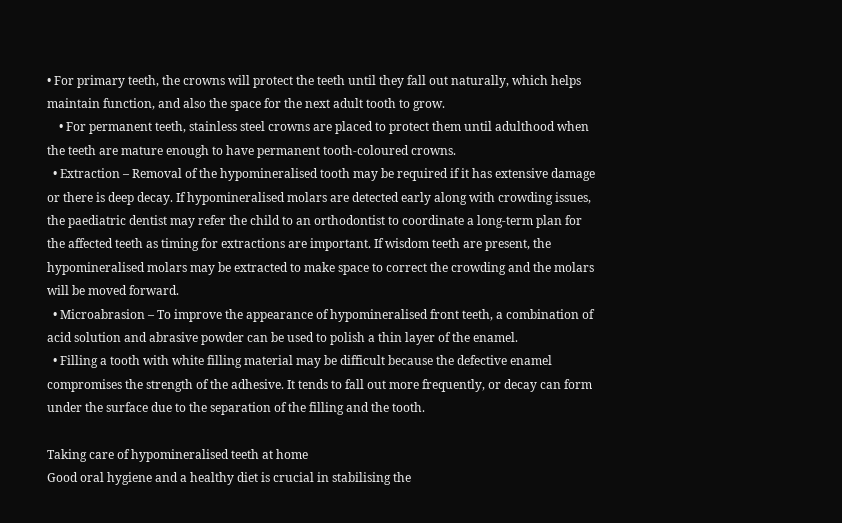• For primary teeth, the crowns will protect the teeth until they fall out naturally, which helps maintain function, and also the space for the next adult tooth to grow.
    • For permanent teeth, stainless steel crowns are placed to protect them until adulthood when the teeth are mature enough to have permanent tooth-coloured crowns.
  • Extraction – Removal of the hypomineralised tooth may be required if it has extensive damage or there is deep decay. If hypomineralised molars are detected early along with crowding issues, the paediatric dentist may refer the child to an orthodontist to coordinate a long-term plan for the affected teeth as timing for extractions are important. If wisdom teeth are present, the hypomineralised molars may be extracted to make space to correct the crowding and the molars will be moved forward.
  • Microabrasion – To improve the appearance of hypomineralised front teeth, a combination of acid solution and abrasive powder can be used to polish a thin layer of the enamel.
  • Filling a tooth with white filling material may be difficult because the defective enamel compromises the strength of the adhesive. It tends to fall out more frequently, or decay can form under the surface due to the separation of the filling and the tooth.

Taking care of hypomineralised teeth at home
Good oral hygiene and a healthy diet is crucial in stabilising the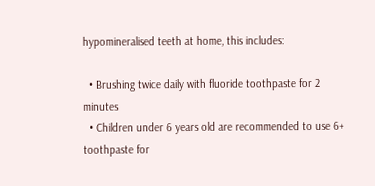hypomineralised teeth at home, this includes:

  • Brushing twice daily with fluoride toothpaste for 2 minutes
  • Children under 6 years old are recommended to use 6+ toothpaste for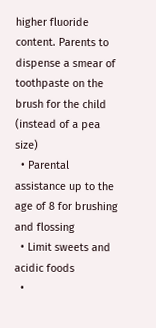higher fluoride content. Parents to dispense a smear of toothpaste on the brush for the child (instead of a pea size)
  • Parental assistance up to the age of 8 for brushing and flossing
  • Limit sweets and acidic foods
  •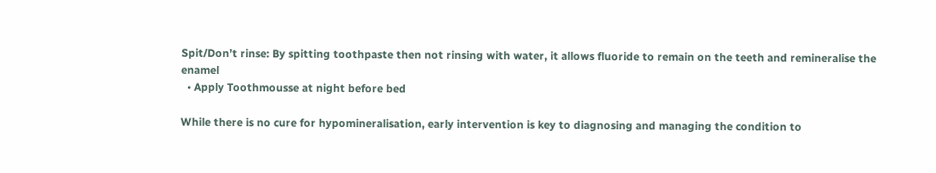Spit/Don’t rinse: By spitting toothpaste then not rinsing with water, it allows fluoride to remain on the teeth and remineralise the enamel
  • Apply Toothmousse at night before bed

While there is no cure for hypomineralisation, early intervention is key to diagnosing and managing the condition to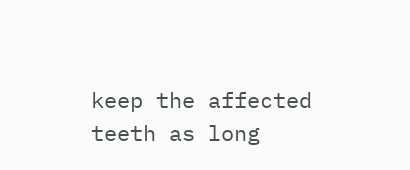keep the affected teeth as long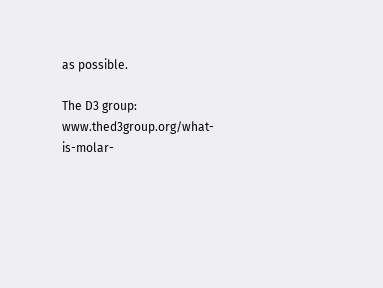as possible.

The D3 group: www.thed3group.org/what-is-molar-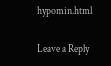hypomin.html

Leave a Reply